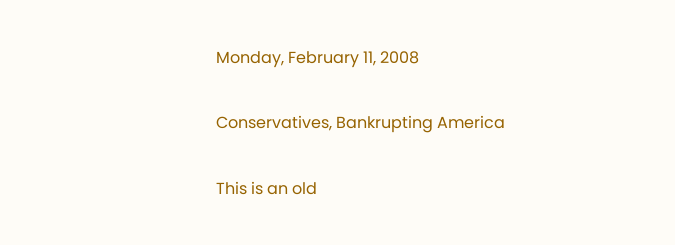Monday, February 11, 2008

Conservatives, Bankrupting America

This is an old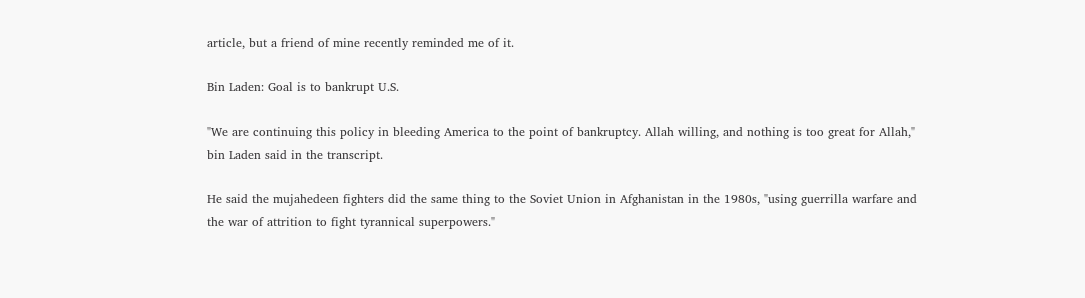article, but a friend of mine recently reminded me of it.

Bin Laden: Goal is to bankrupt U.S.

"We are continuing this policy in bleeding America to the point of bankruptcy. Allah willing, and nothing is too great for Allah," bin Laden said in the transcript.

He said the mujahedeen fighters did the same thing to the Soviet Union in Afghanistan in the 1980s, "using guerrilla warfare and the war of attrition to fight tyrannical superpowers."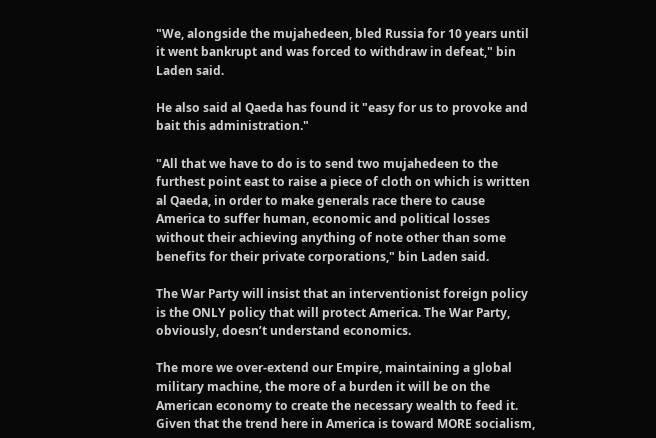"We, alongside the mujahedeen, bled Russia for 10 years until it went bankrupt and was forced to withdraw in defeat," bin Laden said.

He also said al Qaeda has found it "easy for us to provoke and bait this administration."

"All that we have to do is to send two mujahedeen to the furthest point east to raise a piece of cloth on which is written al Qaeda, in order to make generals race there to cause America to suffer human, economic and political losses without their achieving anything of note other than some benefits for their private corporations," bin Laden said.

The War Party will insist that an interventionist foreign policy is the ONLY policy that will protect America. The War Party, obviously, doesn’t understand economics.

The more we over-extend our Empire, maintaining a global military machine, the more of a burden it will be on the American economy to create the necessary wealth to feed it. Given that the trend here in America is toward MORE socialism,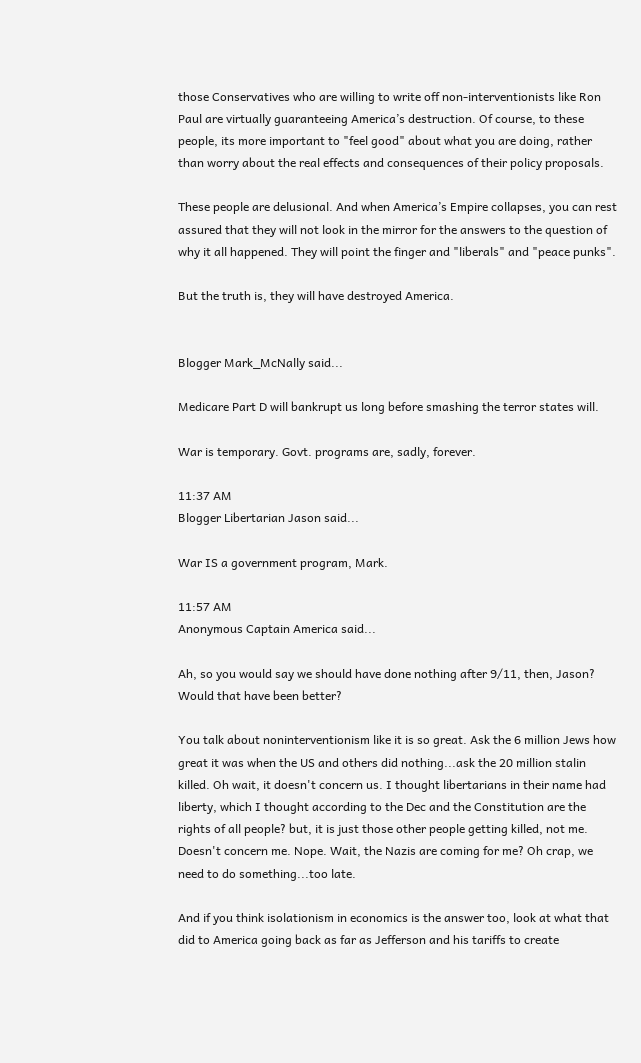those Conservatives who are willing to write off non-interventionists like Ron Paul are virtually guaranteeing America’s destruction. Of course, to these people, its more important to "feel good" about what you are doing, rather than worry about the real effects and consequences of their policy proposals.

These people are delusional. And when America’s Empire collapses, you can rest assured that they will not look in the mirror for the answers to the question of why it all happened. They will point the finger and "liberals" and "peace punks".

But the truth is, they will have destroyed America.


Blogger Mark_McNally said...

Medicare Part D will bankrupt us long before smashing the terror states will.

War is temporary. Govt. programs are, sadly, forever.

11:37 AM
Blogger Libertarian Jason said...

War IS a government program, Mark.

11:57 AM
Anonymous Captain America said...

Ah, so you would say we should have done nothing after 9/11, then, Jason? Would that have been better?

You talk about noninterventionism like it is so great. Ask the 6 million Jews how great it was when the US and others did nothing...ask the 20 million stalin killed. Oh wait, it doesn't concern us. I thought libertarians in their name had liberty, which I thought according to the Dec and the Constitution are the rights of all people? but, it is just those other people getting killed, not me. Doesn't concern me. Nope. Wait, the Nazis are coming for me? Oh crap, we need to do something...too late.

And if you think isolationism in economics is the answer too, look at what that did to America going back as far as Jefferson and his tariffs to create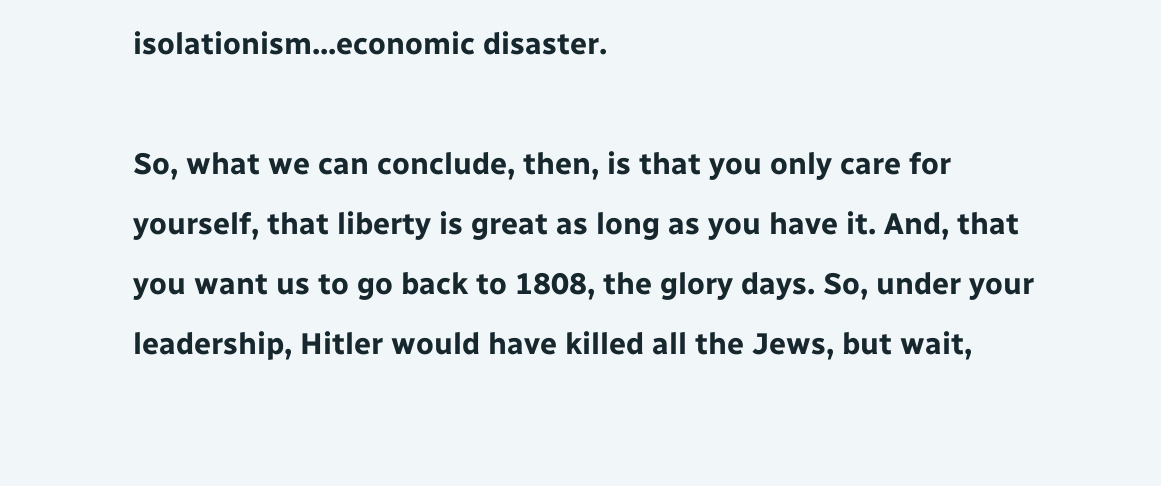isolationism...economic disaster.

So, what we can conclude, then, is that you only care for yourself, that liberty is great as long as you have it. And, that you want us to go back to 1808, the glory days. So, under your leadership, Hitler would have killed all the Jews, but wait,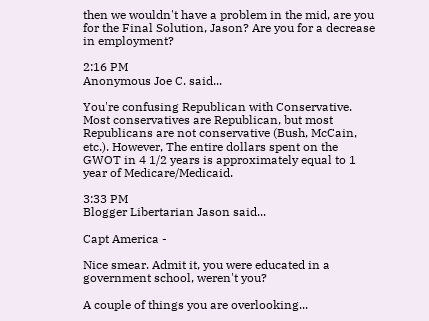then we wouldn't have a problem in the mid, are you for the Final Solution, Jason? Are you for a decrease in employment?

2:16 PM
Anonymous Joe C. said...

You're confusing Republican with Conservative. Most conservatives are Republican, but most Republicans are not conservative (Bush, McCain, etc.). However, The entire dollars spent on the GWOT in 4 1/2 years is approximately equal to 1 year of Medicare/Medicaid.

3:33 PM
Blogger Libertarian Jason said...

Capt America -

Nice smear. Admit it, you were educated in a government school, weren't you?

A couple of things you are overlooking...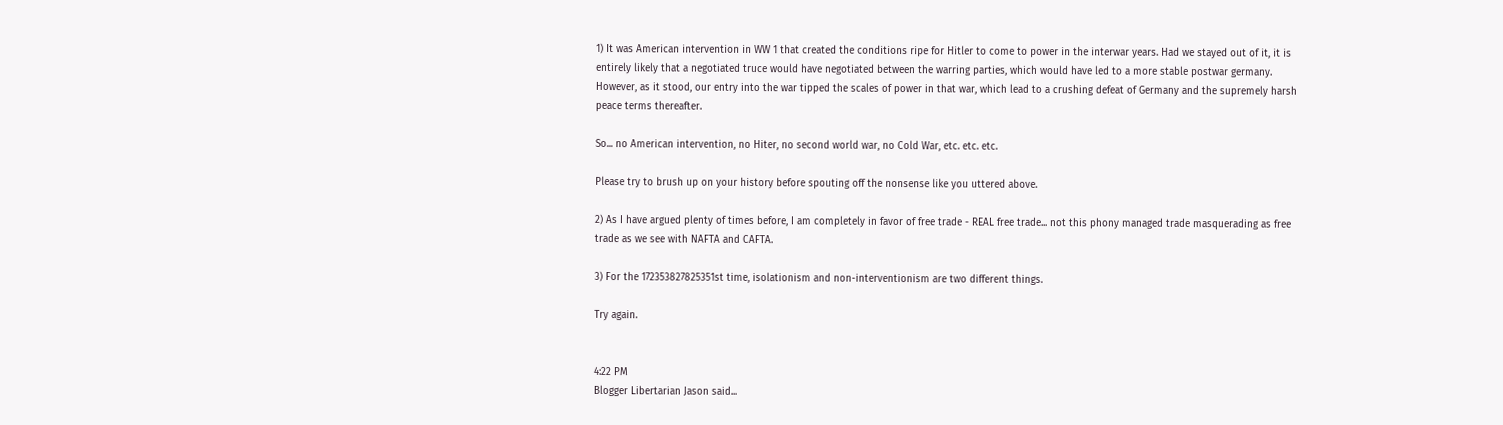1) It was American intervention in WW 1 that created the conditions ripe for Hitler to come to power in the interwar years. Had we stayed out of it, it is entirely likely that a negotiated truce would have negotiated between the warring parties, which would have led to a more stable postwar germany. However, as it stood, our entry into the war tipped the scales of power in that war, which lead to a crushing defeat of Germany and the supremely harsh peace terms thereafter.

So... no American intervention, no Hiter, no second world war, no Cold War, etc. etc. etc.

Please try to brush up on your history before spouting off the nonsense like you uttered above.

2) As I have argued plenty of times before, I am completely in favor of free trade - REAL free trade... not this phony managed trade masquerading as free trade as we see with NAFTA and CAFTA.

3) For the 172353827825351st time, isolationism and non-interventionism are two different things.

Try again.


4:22 PM
Blogger Libertarian Jason said...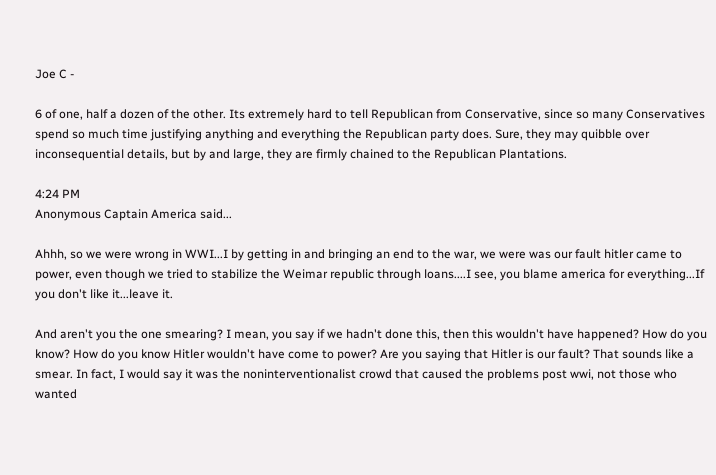Joe C -

6 of one, half a dozen of the other. Its extremely hard to tell Republican from Conservative, since so many Conservatives spend so much time justifying anything and everything the Republican party does. Sure, they may quibble over inconsequential details, but by and large, they are firmly chained to the Republican Plantations.

4:24 PM
Anonymous Captain America said...

Ahhh, so we were wrong in WWI...I by getting in and bringing an end to the war, we were was our fault hitler came to power, even though we tried to stabilize the Weimar republic through loans....I see, you blame america for everything...If you don't like it...leave it.

And aren't you the one smearing? I mean, you say if we hadn't done this, then this wouldn't have happened? How do you know? How do you know Hitler wouldn't have come to power? Are you saying that Hitler is our fault? That sounds like a smear. In fact, I would say it was the noninterventionalist crowd that caused the problems post wwi, not those who wanted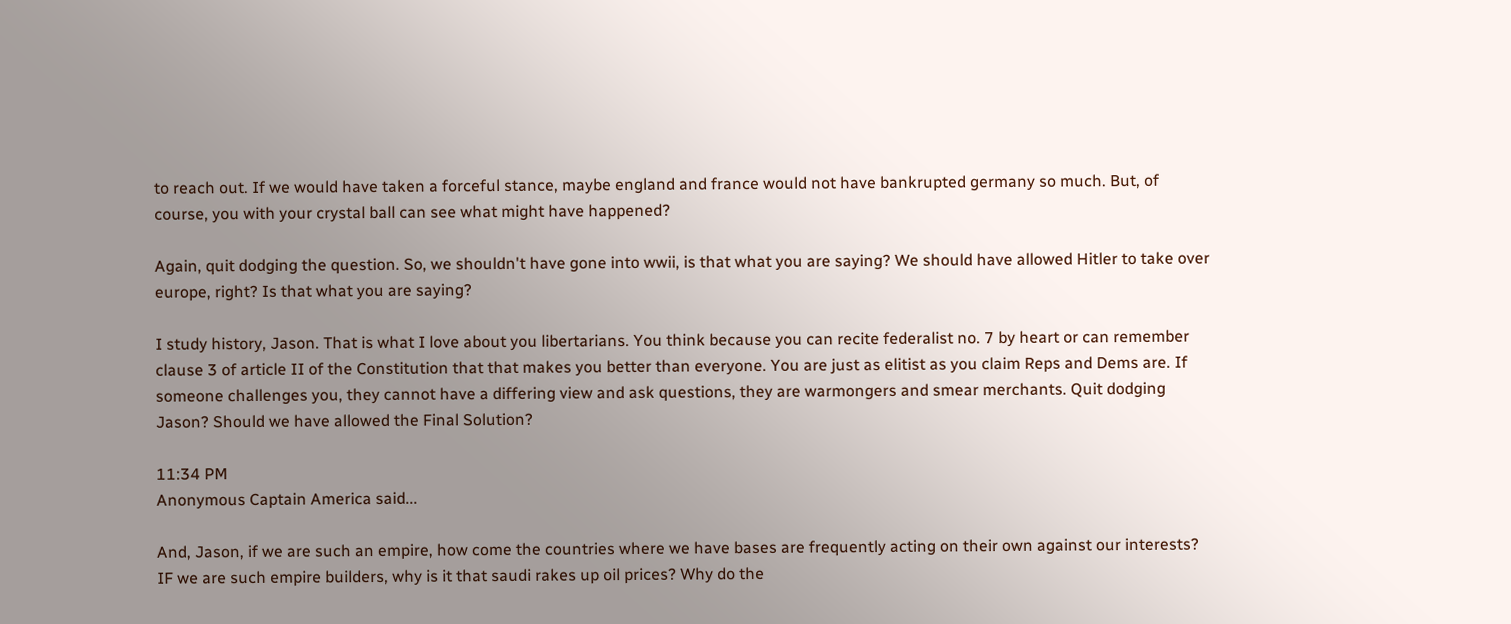to reach out. If we would have taken a forceful stance, maybe england and france would not have bankrupted germany so much. But, of course, you with your crystal ball can see what might have happened?

Again, quit dodging the question. So, we shouldn't have gone into wwii, is that what you are saying? We should have allowed Hitler to take over europe, right? Is that what you are saying?

I study history, Jason. That is what I love about you libertarians. You think because you can recite federalist no. 7 by heart or can remember clause 3 of article II of the Constitution that that makes you better than everyone. You are just as elitist as you claim Reps and Dems are. If someone challenges you, they cannot have a differing view and ask questions, they are warmongers and smear merchants. Quit dodging Jason? Should we have allowed the Final Solution?

11:34 PM
Anonymous Captain America said...

And, Jason, if we are such an empire, how come the countries where we have bases are frequently acting on their own against our interests? IF we are such empire builders, why is it that saudi rakes up oil prices? Why do the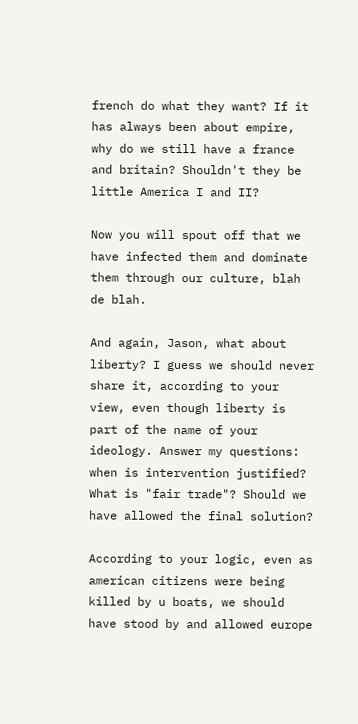french do what they want? If it has always been about empire, why do we still have a france and britain? Shouldn't they be little America I and II?

Now you will spout off that we have infected them and dominate them through our culture, blah de blah.

And again, Jason, what about liberty? I guess we should never share it, according to your view, even though liberty is part of the name of your ideology. Answer my questions: when is intervention justified? What is "fair trade"? Should we have allowed the final solution?

According to your logic, even as american citizens were being killed by u boats, we should have stood by and allowed europe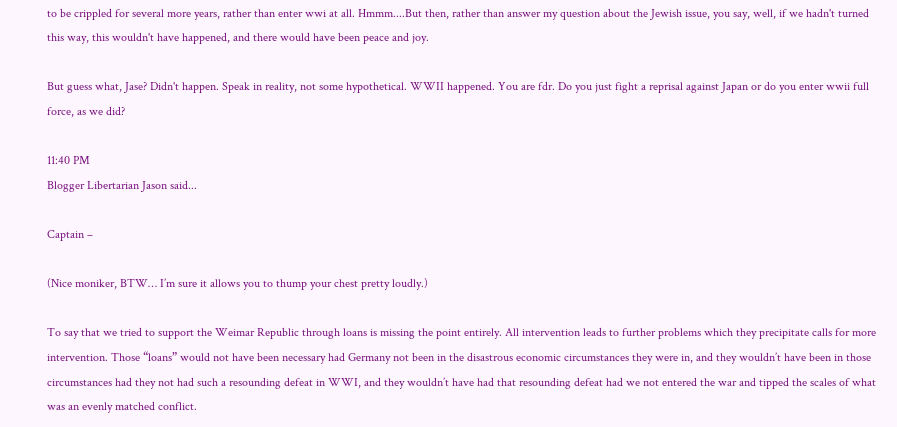to be crippled for several more years, rather than enter wwi at all. Hmmm....But then, rather than answer my question about the Jewish issue, you say, well, if we hadn't turned this way, this wouldn't have happened, and there would have been peace and joy.

But guess what, Jase? Didn't happen. Speak in reality, not some hypothetical. WWII happened. You are fdr. Do you just fight a reprisal against Japan or do you enter wwii full force, as we did?

11:40 PM
Blogger Libertarian Jason said...

Captain –

(Nice moniker, BTW… I’m sure it allows you to thump your chest pretty loudly.)

To say that we tried to support the Weimar Republic through loans is missing the point entirely. All intervention leads to further problems which they precipitate calls for more intervention. Those “loans” would not have been necessary had Germany not been in the disastrous economic circumstances they were in, and they wouldn’t have been in those circumstances had they not had such a resounding defeat in WWI, and they wouldn’t have had that resounding defeat had we not entered the war and tipped the scales of what was an evenly matched conflict.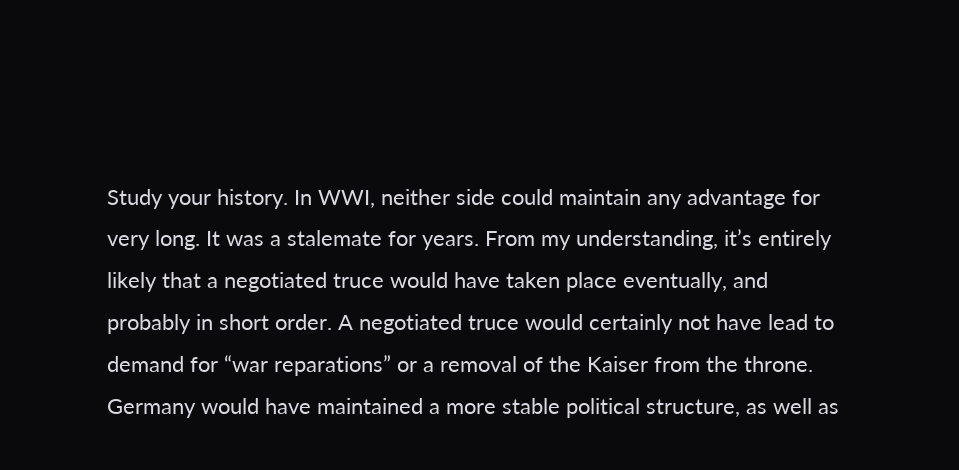Study your history. In WWI, neither side could maintain any advantage for very long. It was a stalemate for years. From my understanding, it’s entirely likely that a negotiated truce would have taken place eventually, and probably in short order. A negotiated truce would certainly not have lead to demand for “war reparations” or a removal of the Kaiser from the throne. Germany would have maintained a more stable political structure, as well as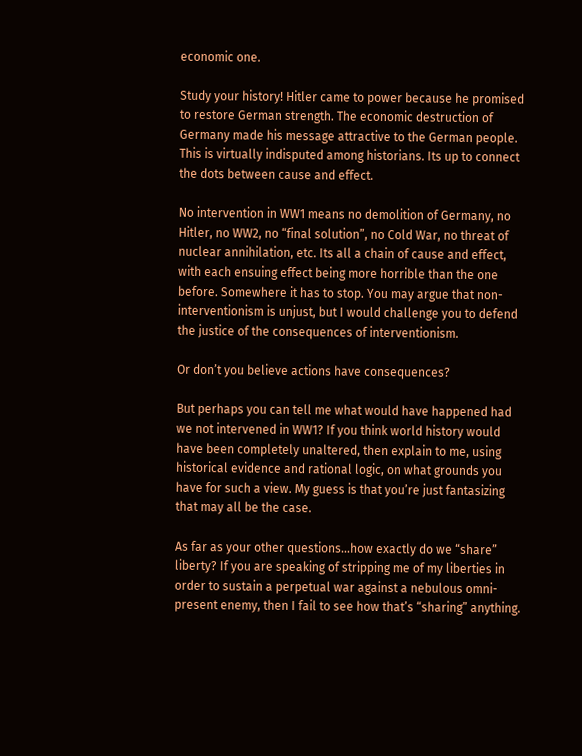economic one.

Study your history! Hitler came to power because he promised to restore German strength. The economic destruction of Germany made his message attractive to the German people. This is virtually indisputed among historians. Its up to connect the dots between cause and effect.

No intervention in WW1 means no demolition of Germany, no Hitler, no WW2, no “final solution”, no Cold War, no threat of nuclear annihilation, etc. Its all a chain of cause and effect, with each ensuing effect being more horrible than the one before. Somewhere it has to stop. You may argue that non-interventionism is unjust, but I would challenge you to defend the justice of the consequences of interventionism.

Or don’t you believe actions have consequences?

But perhaps you can tell me what would have happened had we not intervened in WW1? If you think world history would have been completely unaltered, then explain to me, using historical evidence and rational logic, on what grounds you have for such a view. My guess is that you’re just fantasizing that may all be the case.

As far as your other questions…how exactly do we “share” liberty? If you are speaking of stripping me of my liberties in order to sustain a perpetual war against a nebulous omni-present enemy, then I fail to see how that’s “sharing” anything.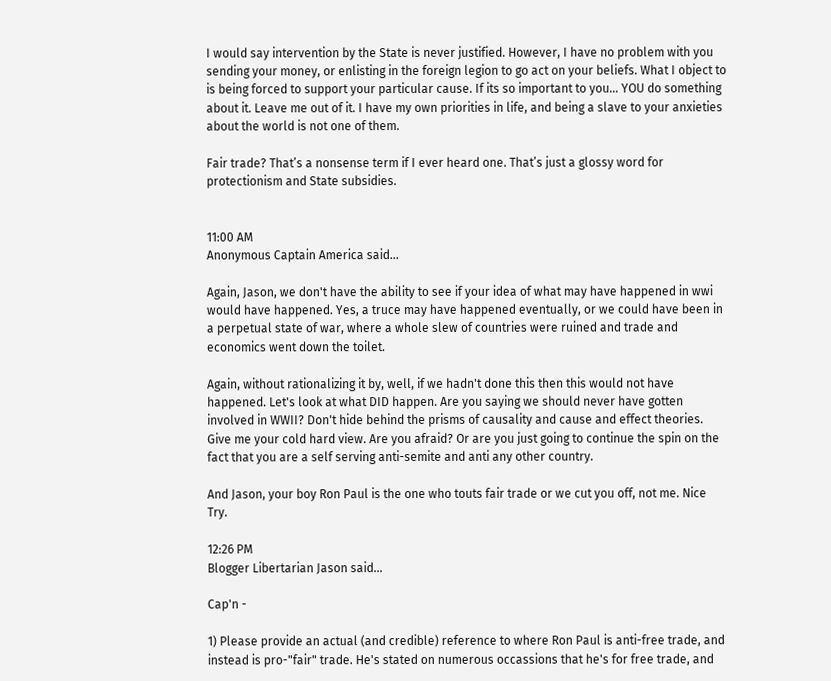I would say intervention by the State is never justified. However, I have no problem with you sending your money, or enlisting in the foreign legion to go act on your beliefs. What I object to is being forced to support your particular cause. If its so important to you… YOU do something about it. Leave me out of it. I have my own priorities in life, and being a slave to your anxieties about the world is not one of them.

Fair trade? That’s a nonsense term if I ever heard one. That’s just a glossy word for protectionism and State subsidies.


11:00 AM
Anonymous Captain America said...

Again, Jason, we don't have the ability to see if your idea of what may have happened in wwi would have happened. Yes, a truce may have happened eventually, or we could have been in a perpetual state of war, where a whole slew of countries were ruined and trade and economics went down the toilet.

Again, without rationalizing it by, well, if we hadn't done this then this would not have happened. Let's look at what DID happen. Are you saying we should never have gotten involved in WWII? Don't hide behind the prisms of causality and cause and effect theories. Give me your cold hard view. Are you afraid? Or are you just going to continue the spin on the fact that you are a self serving anti-semite and anti any other country.

And Jason, your boy Ron Paul is the one who touts fair trade or we cut you off, not me. Nice Try.

12:26 PM
Blogger Libertarian Jason said...

Cap'n -

1) Please provide an actual (and credible) reference to where Ron Paul is anti-free trade, and instead is pro-"fair" trade. He's stated on numerous occassions that he's for free trade, and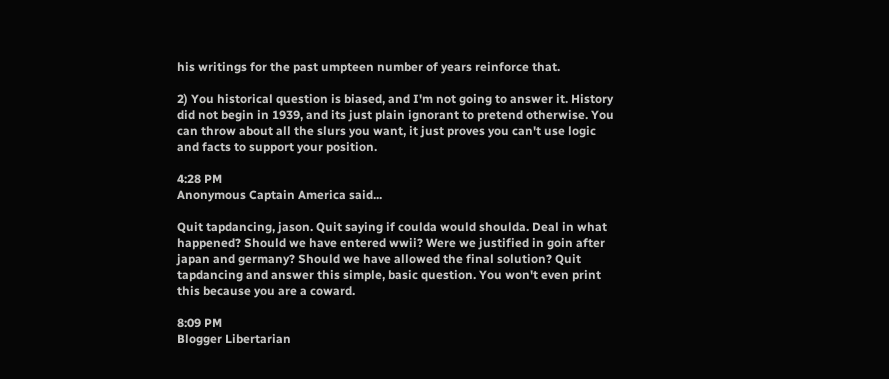his writings for the past umpteen number of years reinforce that.

2) You historical question is biased, and I'm not going to answer it. History did not begin in 1939, and its just plain ignorant to pretend otherwise. You can throw about all the slurs you want, it just proves you can't use logic and facts to support your position.

4:28 PM
Anonymous Captain America said...

Quit tapdancing, jason. Quit saying if coulda would shoulda. Deal in what happened? Should we have entered wwii? Were we justified in goin after japan and germany? Should we have allowed the final solution? Quit tapdancing and answer this simple, basic question. You won't even print this because you are a coward.

8:09 PM
Blogger Libertarian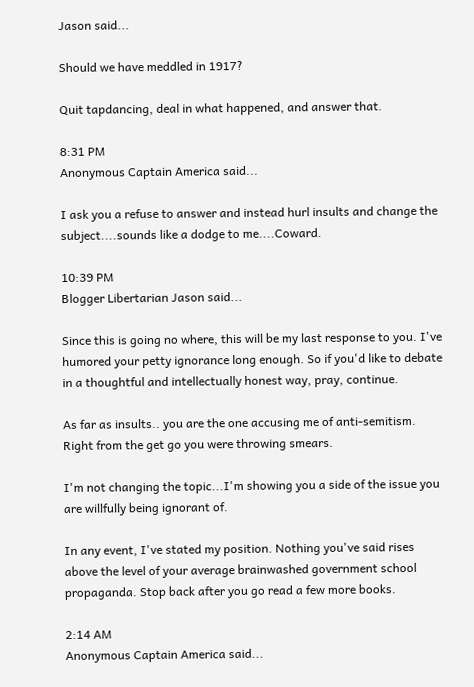Jason said...

Should we have meddled in 1917?

Quit tapdancing, deal in what happened, and answer that.

8:31 PM
Anonymous Captain America said...

I ask you a refuse to answer and instead hurl insults and change the subject....sounds like a dodge to me....Coward.

10:39 PM
Blogger Libertarian Jason said...

Since this is going no where, this will be my last response to you. I've humored your petty ignorance long enough. So if you'd like to debate in a thoughtful and intellectually honest way, pray, continue.

As far as insults.. you are the one accusing me of anti-semitism. Right from the get go you were throwing smears.

I'm not changing the topic...I'm showing you a side of the issue you are willfully being ignorant of.

In any event, I've stated my position. Nothing you've said rises above the level of your average brainwashed government school propaganda. Stop back after you go read a few more books.

2:14 AM
Anonymous Captain America said...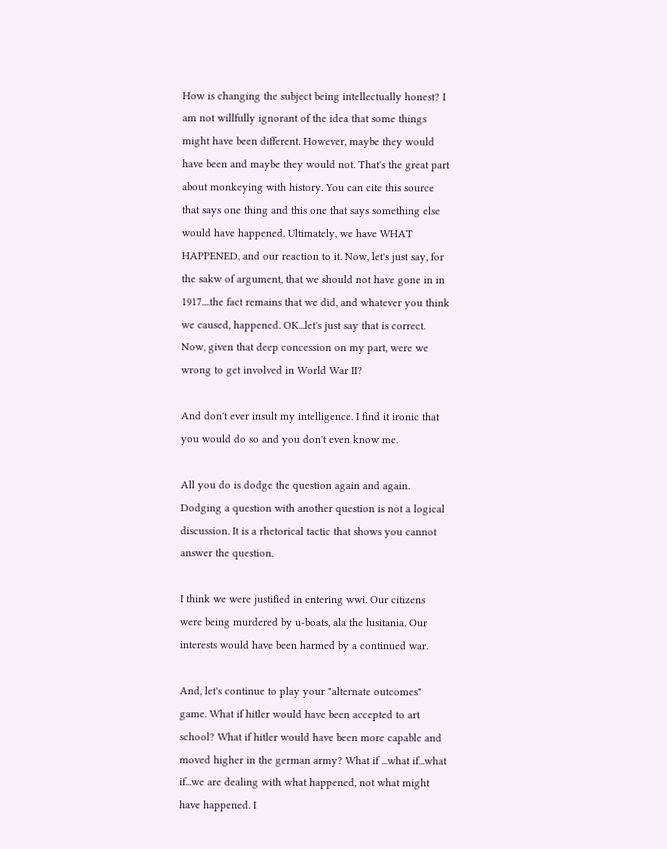How is changing the subject being intellectually honest? I am not willfully ignorant of the idea that some things might have been different. However, maybe they would have been and maybe they would not. That's the great part about monkeying with history. You can cite this source that says one thing and this one that says something else would have happened. Ultimately, we have WHAT HAPPENED, and our reaction to it. Now, let's just say, for the sakw of argument, that we should not have gone in in 1917....the fact remains that we did, and whatever you think we caused, happened. OK...let's just say that is correct. Now, given that deep concession on my part, were we wrong to get involved in World War II?

And don't ever insult my intelligence. I find it ironic that you would do so and you don't even know me.

All you do is dodge the question again and again. Dodging a question with another question is not a logical discussion. It is a rhetorical tactic that shows you cannot answer the question.

I think we were justified in entering wwi. Our citizens were being murdered by u-boats, ala the lusitania. Our interests would have been harmed by a continued war.

And, let's continue to play your "alternate outcomes" game. What if hitler would have been accepted to art school? What if hitler would have been more capable and moved higher in the german army? What if ...what if...what if...we are dealing with what happened, not what might have happened. I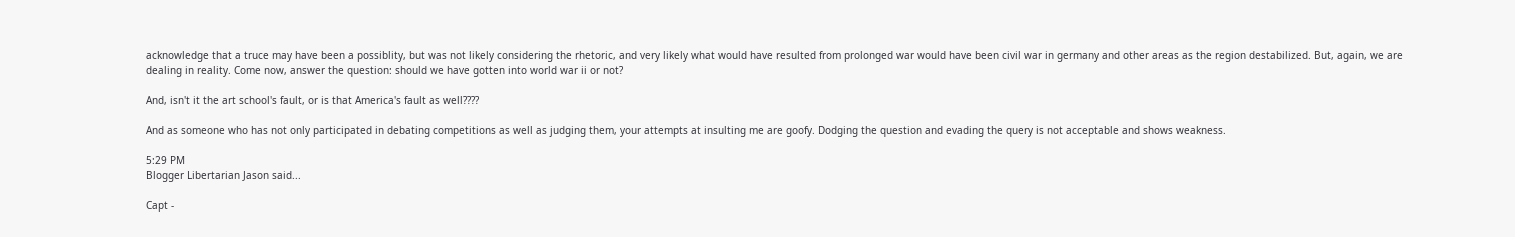acknowledge that a truce may have been a possiblity, but was not likely considering the rhetoric, and very likely what would have resulted from prolonged war would have been civil war in germany and other areas as the region destabilized. But, again, we are dealing in reality. Come now, answer the question: should we have gotten into world war ii or not?

And, isn't it the art school's fault, or is that America's fault as well????

And as someone who has not only participated in debating competitions as well as judging them, your attempts at insulting me are goofy. Dodging the question and evading the query is not acceptable and shows weakness.

5:29 PM
Blogger Libertarian Jason said...

Capt -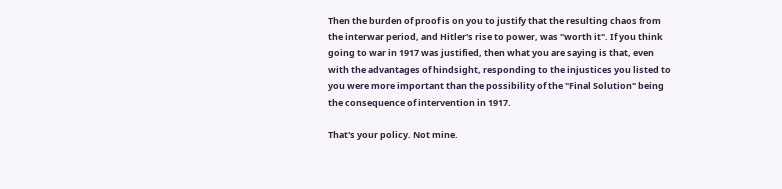Then the burden of proof is on you to justify that the resulting chaos from the interwar period, and Hitler's rise to power, was "worth it". If you think going to war in 1917 was justified, then what you are saying is that, even with the advantages of hindsight, responding to the injustices you listed to you were more important than the possibility of the "Final Solution" being the consequence of intervention in 1917.

That's your policy. Not mine.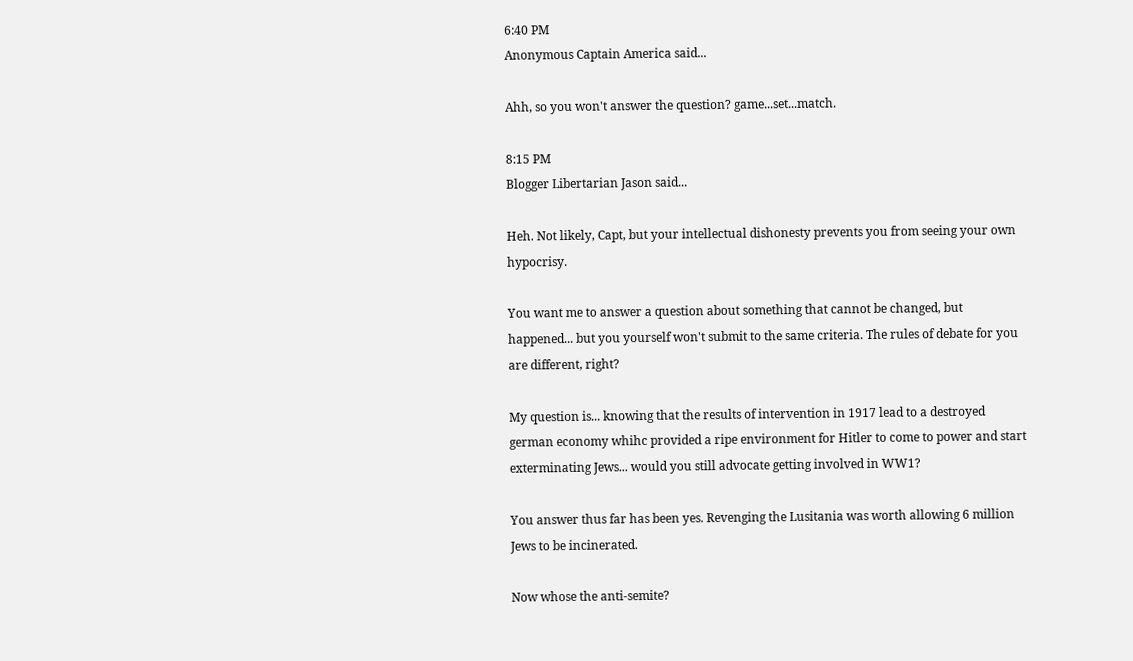6:40 PM
Anonymous Captain America said...

Ahh, so you won't answer the question? game...set...match.

8:15 PM
Blogger Libertarian Jason said...

Heh. Not likely, Capt, but your intellectual dishonesty prevents you from seeing your own hypocrisy.

You want me to answer a question about something that cannot be changed, but happened... but you yourself won't submit to the same criteria. The rules of debate for you are different, right?

My question is... knowing that the results of intervention in 1917 lead to a destroyed german economy whihc provided a ripe environment for Hitler to come to power and start exterminating Jews... would you still advocate getting involved in WW1?

You answer thus far has been yes. Revenging the Lusitania was worth allowing 6 million Jews to be incinerated.

Now whose the anti-semite?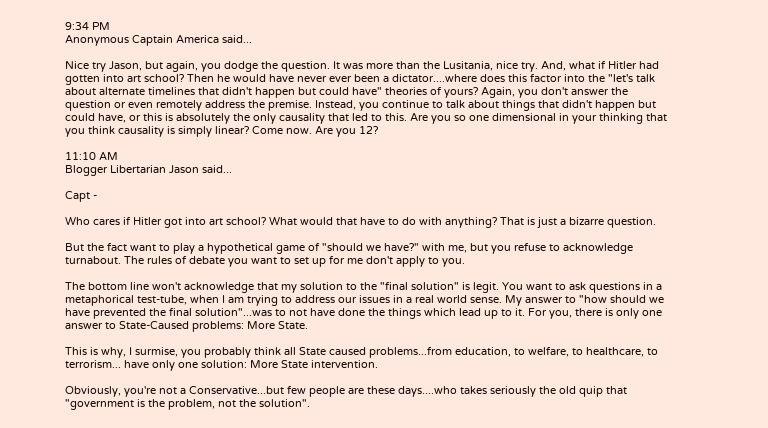9:34 PM
Anonymous Captain America said...

Nice try Jason, but again, you dodge the question. It was more than the Lusitania, nice try. And, what if Hitler had gotten into art school? Then he would have never ever been a dictator....where does this factor into the "let's talk about alternate timelines that didn't happen but could have" theories of yours? Again, you don't answer the question or even remotely address the premise. Instead, you continue to talk about things that didn't happen but could have, or this is absolutely the only causality that led to this. Are you so one dimensional in your thinking that you think causality is simply linear? Come now. Are you 12?

11:10 AM
Blogger Libertarian Jason said...

Capt -

Who cares if Hitler got into art school? What would that have to do with anything? That is just a bizarre question.

But the fact want to play a hypothetical game of "should we have?" with me, but you refuse to acknowledge turnabout. The rules of debate you want to set up for me don't apply to you.

The bottom line won't acknowledge that my solution to the "final solution" is legit. You want to ask questions in a metaphorical test-tube, when I am trying to address our issues in a real world sense. My answer to "how should we have prevented the final solution"...was to not have done the things which lead up to it. For you, there is only one answer to State-Caused problems: More State.

This is why, I surmise, you probably think all State caused problems...from education, to welfare, to healthcare, to terrorism... have only one solution: More State intervention.

Obviously, you're not a Conservative...but few people are these days....who takes seriously the old quip that "government is the problem, not the solution".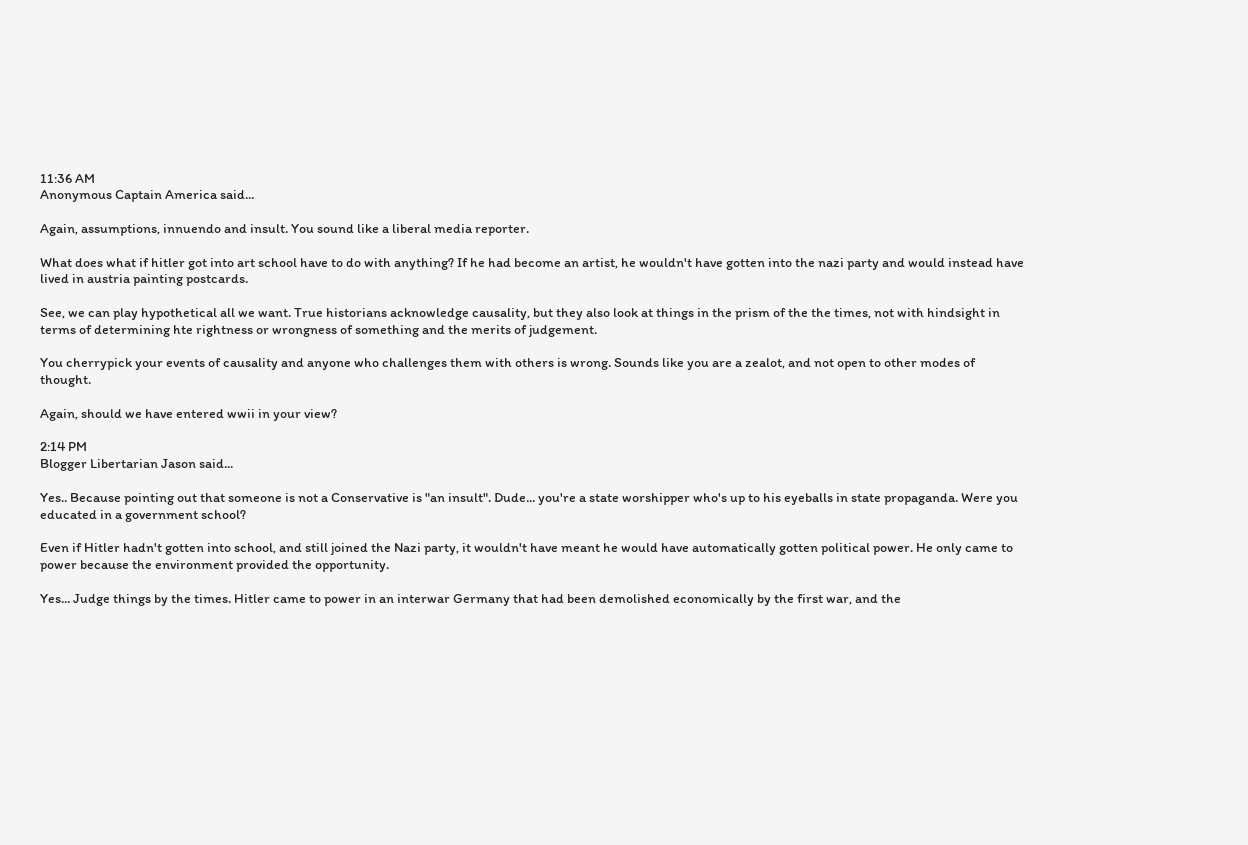11:36 AM
Anonymous Captain America said...

Again, assumptions, innuendo and insult. You sound like a liberal media reporter.

What does what if hitler got into art school have to do with anything? If he had become an artist, he wouldn't have gotten into the nazi party and would instead have lived in austria painting postcards.

See, we can play hypothetical all we want. True historians acknowledge causality, but they also look at things in the prism of the the times, not with hindsight in terms of determining hte rightness or wrongness of something and the merits of judgement.

You cherrypick your events of causality and anyone who challenges them with others is wrong. Sounds like you are a zealot, and not open to other modes of thought.

Again, should we have entered wwii in your view?

2:14 PM
Blogger Libertarian Jason said...

Yes.. Because pointing out that someone is not a Conservative is "an insult". Dude... you're a state worshipper who's up to his eyeballs in state propaganda. Were you educated in a government school?

Even if Hitler hadn't gotten into school, and still joined the Nazi party, it wouldn't have meant he would have automatically gotten political power. He only came to power because the environment provided the opportunity.

Yes... Judge things by the times. Hitler came to power in an interwar Germany that had been demolished economically by the first war, and the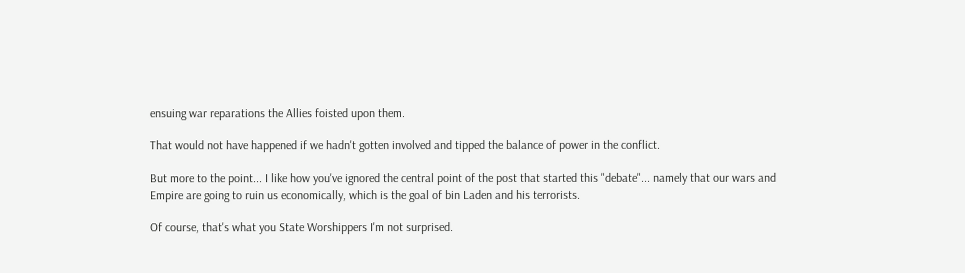ensuing war reparations the Allies foisted upon them.

That would not have happened if we hadn't gotten involved and tipped the balance of power in the conflict.

But more to the point... I like how you've ignored the central point of the post that started this "debate"... namely that our wars and Empire are going to ruin us economically, which is the goal of bin Laden and his terrorists.

Of course, that's what you State Worshippers I'm not surprised.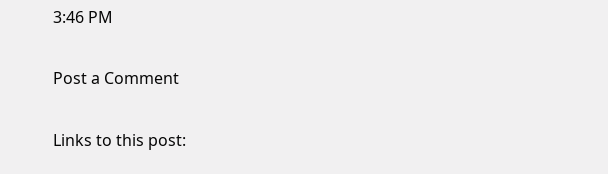3:46 PM

Post a Comment

Links to this post: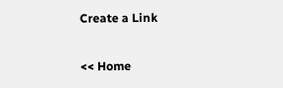Create a Link

<< Home